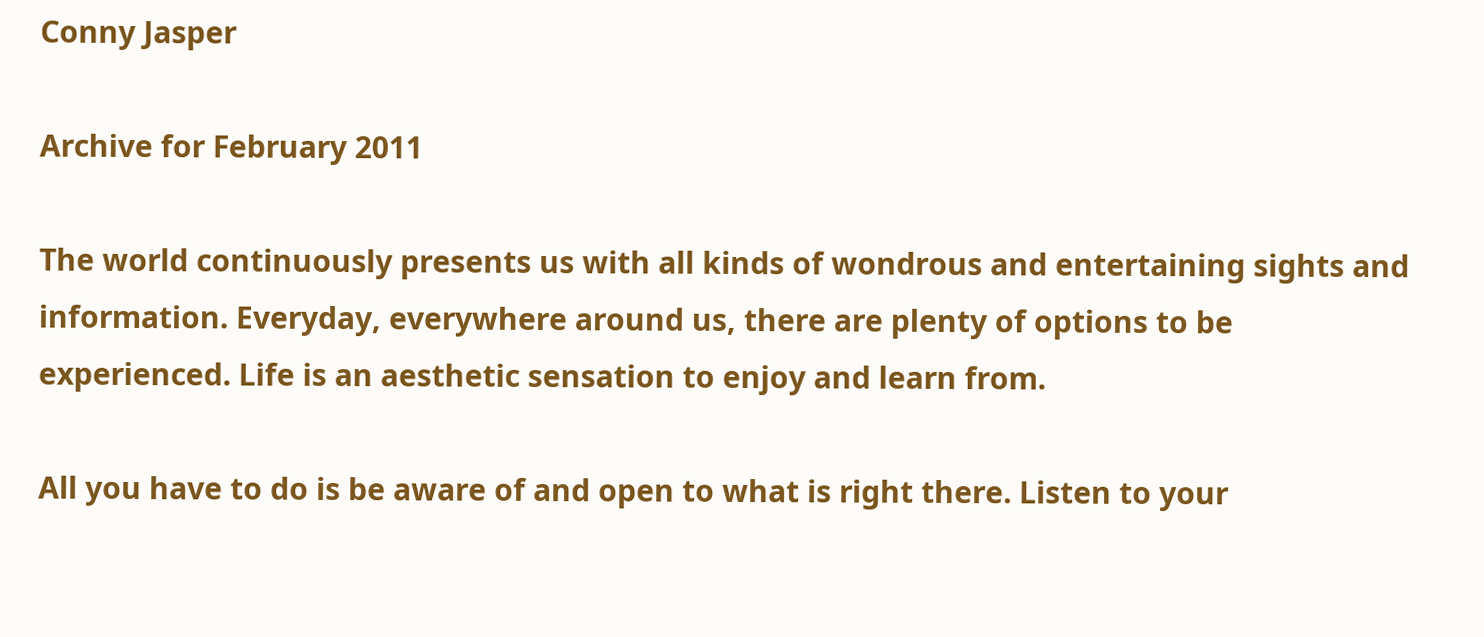Conny Jasper

Archive for February 2011

The world continuously presents us with all kinds of wondrous and entertaining sights and information. Everyday, everywhere around us, there are plenty of options to be experienced. Life is an aesthetic sensation to enjoy and learn from.

All you have to do is be aware of and open to what is right there. Listen to your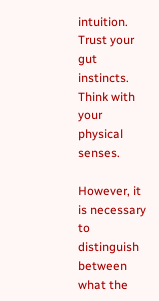intuition. Trust your gut instincts. Think with your physical senses.

However, it is necessary to distinguish between what the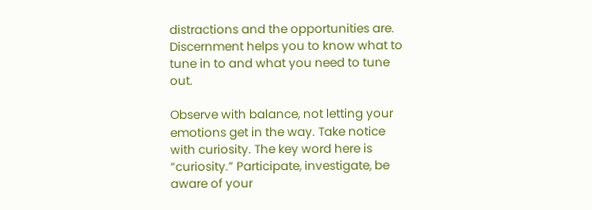distractions and the opportunities are. Discernment helps you to know what to tune in to and what you need to tune out.

Observe with balance, not letting your emotions get in the way. Take notice with curiosity. The key word here is “curiosity.” Participate, investigate, be aware of your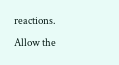reactions. Allow the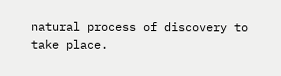natural process of discovery to take place.